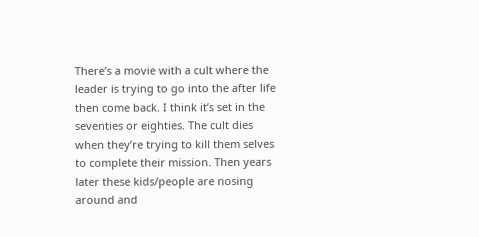There’s a movie with a cult where the leader is trying to go into the after life then come back. I think it’s set in the seventies or eighties. The cult dies when they’re trying to kill them selves to complete their mission. Then years later these kids/people are nosing around and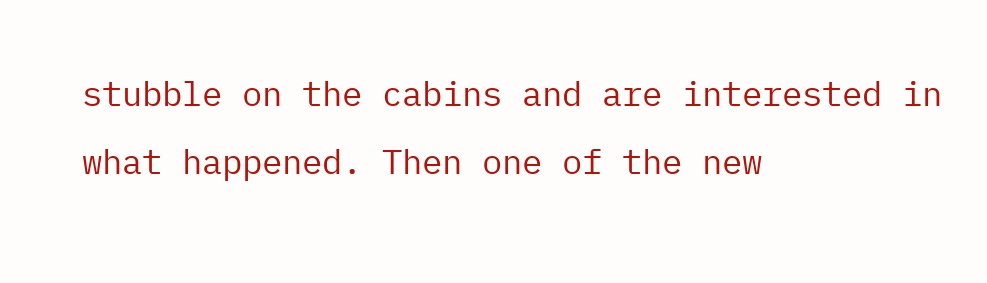stubble on the cabins and are interested in what happened. Then one of the new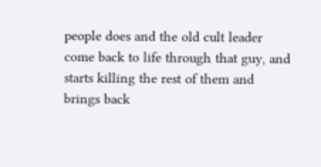people does and the old cult leader come back to life through that guy, and starts killing the rest of them and brings back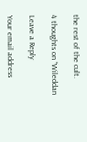the rest of the cult.

4 thoughts on “Wileddan

Leave a Reply

Your email address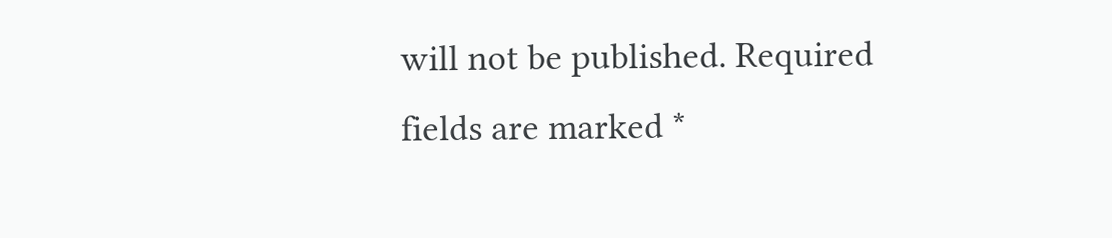will not be published. Required fields are marked *